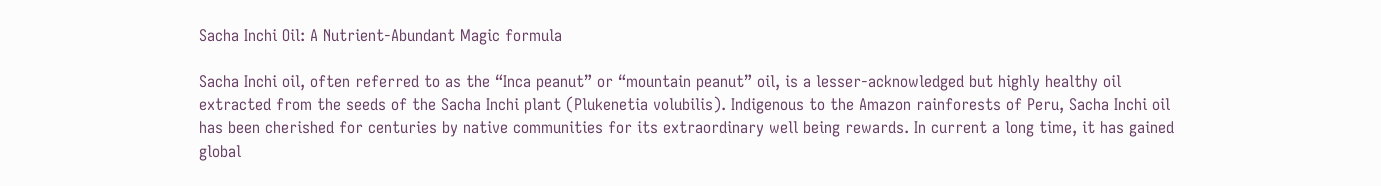Sacha Inchi Oil: A Nutrient-Abundant Magic formula

Sacha Inchi oil, often referred to as the “Inca peanut” or “mountain peanut” oil, is a lesser-acknowledged but highly healthy oil extracted from the seeds of the Sacha Inchi plant (Plukenetia volubilis). Indigenous to the Amazon rainforests of Peru, Sacha Inchi oil has been cherished for centuries by native communities for its extraordinary well being rewards. In current a long time, it has gained global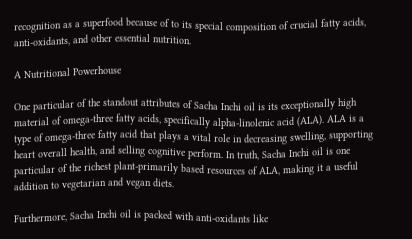recognition as a superfood because of to its special composition of crucial fatty acids, anti-oxidants, and other essential nutrition.

A Nutritional Powerhouse

One particular of the standout attributes of Sacha Inchi oil is its exceptionally high material of omega-three fatty acids, specifically alpha-linolenic acid (ALA). ALA is a type of omega-three fatty acid that plays a vital role in decreasing swelling, supporting heart overall health, and selling cognitive perform. In truth, Sacha Inchi oil is one particular of the richest plant-primarily based resources of ALA, making it a useful addition to vegetarian and vegan diets.

Furthermore, Sacha Inchi oil is packed with anti-oxidants like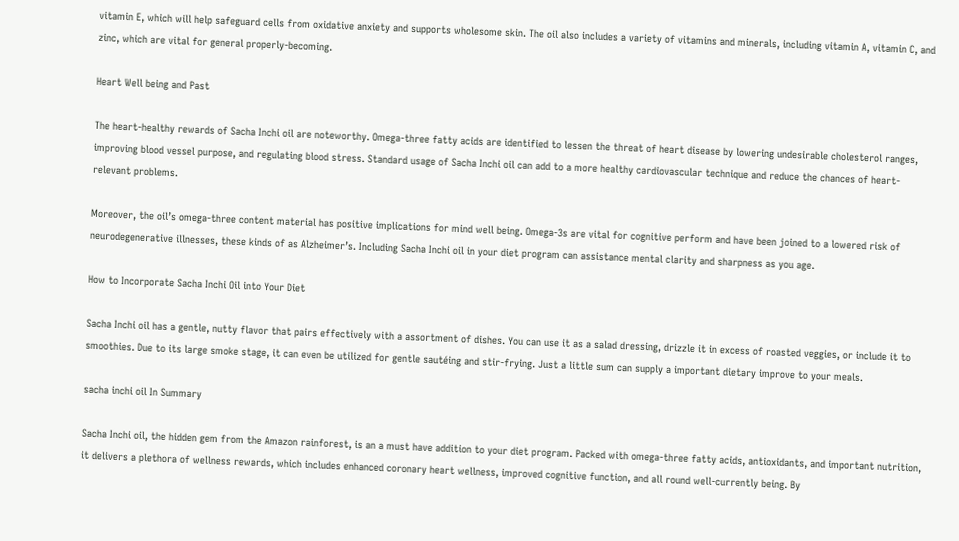vitamin E, which will help safeguard cells from oxidative anxiety and supports wholesome skin. The oil also includes a variety of vitamins and minerals, including vitamin A, vitamin C, and zinc, which are vital for general properly-becoming.

Heart Well being and Past

The heart-healthy rewards of Sacha Inchi oil are noteworthy. Omega-three fatty acids are identified to lessen the threat of heart disease by lowering undesirable cholesterol ranges, improving blood vessel purpose, and regulating blood stress. Standard usage of Sacha Inchi oil can add to a more healthy cardiovascular technique and reduce the chances of heart-relevant problems.

Moreover, the oil’s omega-three content material has positive implications for mind well being. Omega-3s are vital for cognitive perform and have been joined to a lowered risk of neurodegenerative illnesses, these kinds of as Alzheimer’s. Including Sacha Inchi oil in your diet program can assistance mental clarity and sharpness as you age.

How to Incorporate Sacha Inchi Oil into Your Diet

Sacha Inchi oil has a gentle, nutty flavor that pairs effectively with a assortment of dishes. You can use it as a salad dressing, drizzle it in excess of roasted veggies, or include it to smoothies. Due to its large smoke stage, it can even be utilized for gentle sautéing and stir-frying. Just a little sum can supply a important dietary improve to your meals.

sacha inchi oil In Summary

Sacha Inchi oil, the hidden gem from the Amazon rainforest, is an a must have addition to your diet program. Packed with omega-three fatty acids, antioxidants, and important nutrition, it delivers a plethora of wellness rewards, which includes enhanced coronary heart wellness, improved cognitive function, and all round well-currently being. By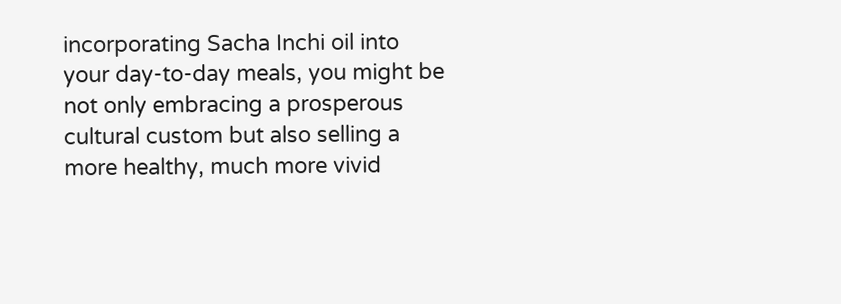incorporating Sacha Inchi oil into your day-to-day meals, you might be not only embracing a prosperous cultural custom but also selling a more healthy, much more vivid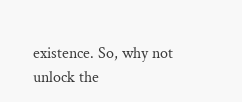existence. So, why not unlock the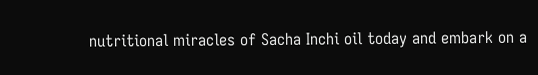nutritional miracles of Sacha Inchi oil today and embark on a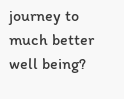journey to much better well being?